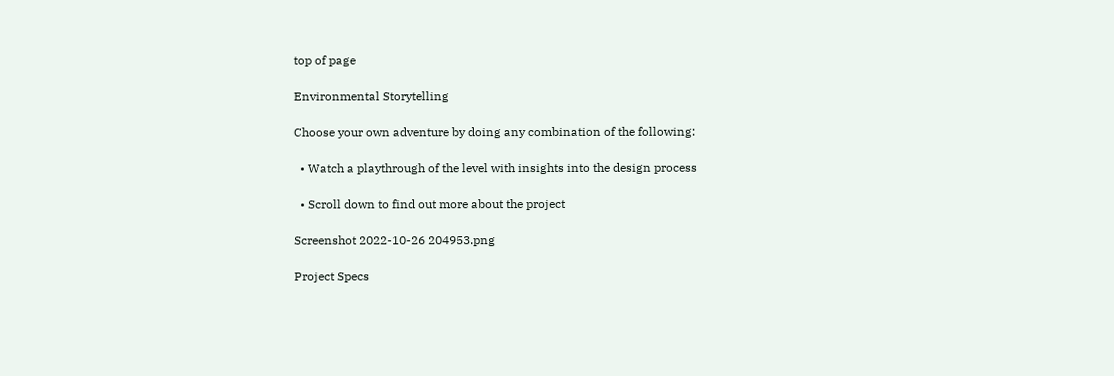top of page

Environmental Storytelling

Choose your own adventure by doing any combination of the following:

  • Watch a playthrough of the level with insights into the design process

  • Scroll down to find out more about the project

Screenshot 2022-10-26 204953.png

Project Specs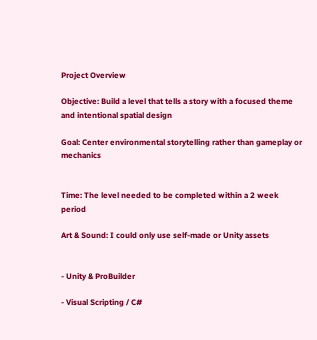Project Overview

Objective: Build a level that tells a story with a focused theme and intentional spatial design

Goal: Center environmental storytelling rather than gameplay or mechanics


Time: The level needed to be completed within a 2 week period

Art & Sound: I could only use self-made or Unity assets


- Unity & ProBuilder

- Visual Scripting / C#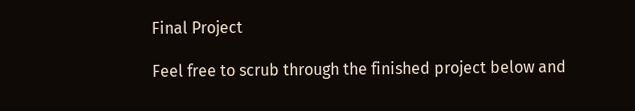Final Project

Feel free to scrub through the finished project below and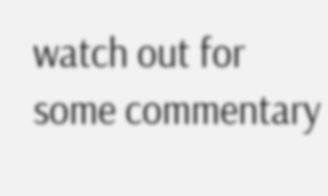watch out for some commentary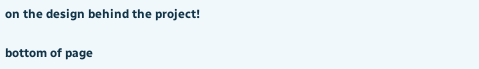on the design behind the project!

bottom of page